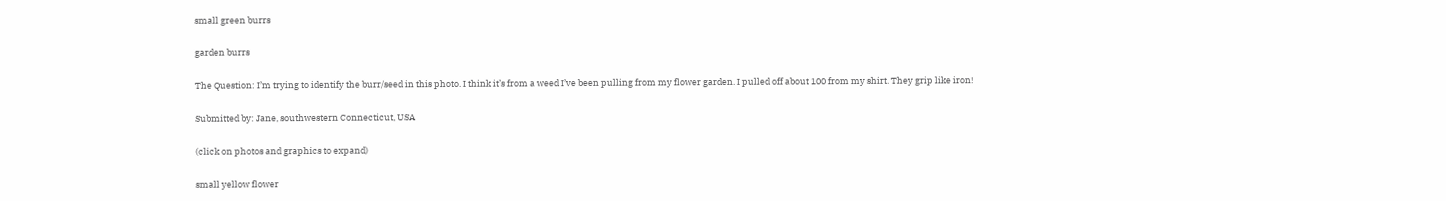small green burrs

garden burrs

The Question: I’m trying to identify the burr/seed in this photo. I think it’s from a weed I’ve been pulling from my flower garden. I pulled off about 100 from my shirt. They grip like iron!

Submitted by: Jane, southwestern Connecticut, USA

(click on photos and graphics to expand)

small yellow flower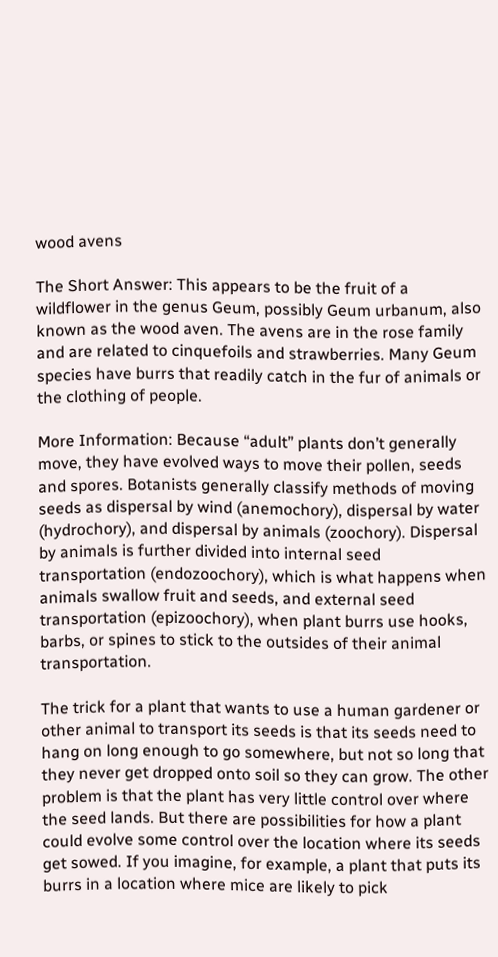wood avens

The Short Answer: This appears to be the fruit of a wildflower in the genus Geum, possibly Geum urbanum, also known as the wood aven. The avens are in the rose family and are related to cinquefoils and strawberries. Many Geum species have burrs that readily catch in the fur of animals or the clothing of people.

More Information: Because “adult” plants don’t generally move, they have evolved ways to move their pollen, seeds and spores. Botanists generally classify methods of moving seeds as dispersal by wind (anemochory), dispersal by water (hydrochory), and dispersal by animals (zoochory). Dispersal by animals is further divided into internal seed transportation (endozoochory), which is what happens when animals swallow fruit and seeds, and external seed transportation (epizoochory), when plant burrs use hooks, barbs, or spines to stick to the outsides of their animal transportation.

The trick for a plant that wants to use a human gardener or other animal to transport its seeds is that its seeds need to hang on long enough to go somewhere, but not so long that they never get dropped onto soil so they can grow. The other problem is that the plant has very little control over where the seed lands. But there are possibilities for how a plant could evolve some control over the location where its seeds get sowed. If you imagine, for example, a plant that puts its burrs in a location where mice are likely to pick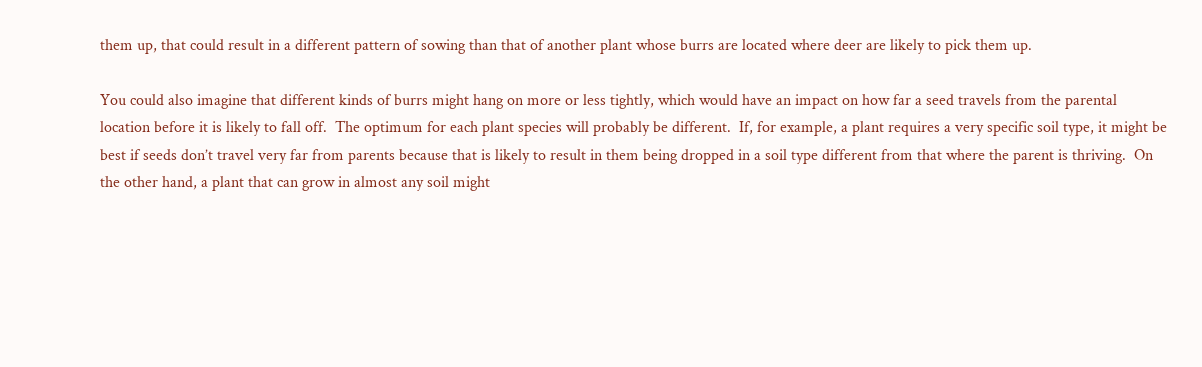them up, that could result in a different pattern of sowing than that of another plant whose burrs are located where deer are likely to pick them up.

You could also imagine that different kinds of burrs might hang on more or less tightly, which would have an impact on how far a seed travels from the parental location before it is likely to fall off.  The optimum for each plant species will probably be different.  If, for example, a plant requires a very specific soil type, it might be best if seeds don’t travel very far from parents because that is likely to result in them being dropped in a soil type different from that where the parent is thriving.  On the other hand, a plant that can grow in almost any soil might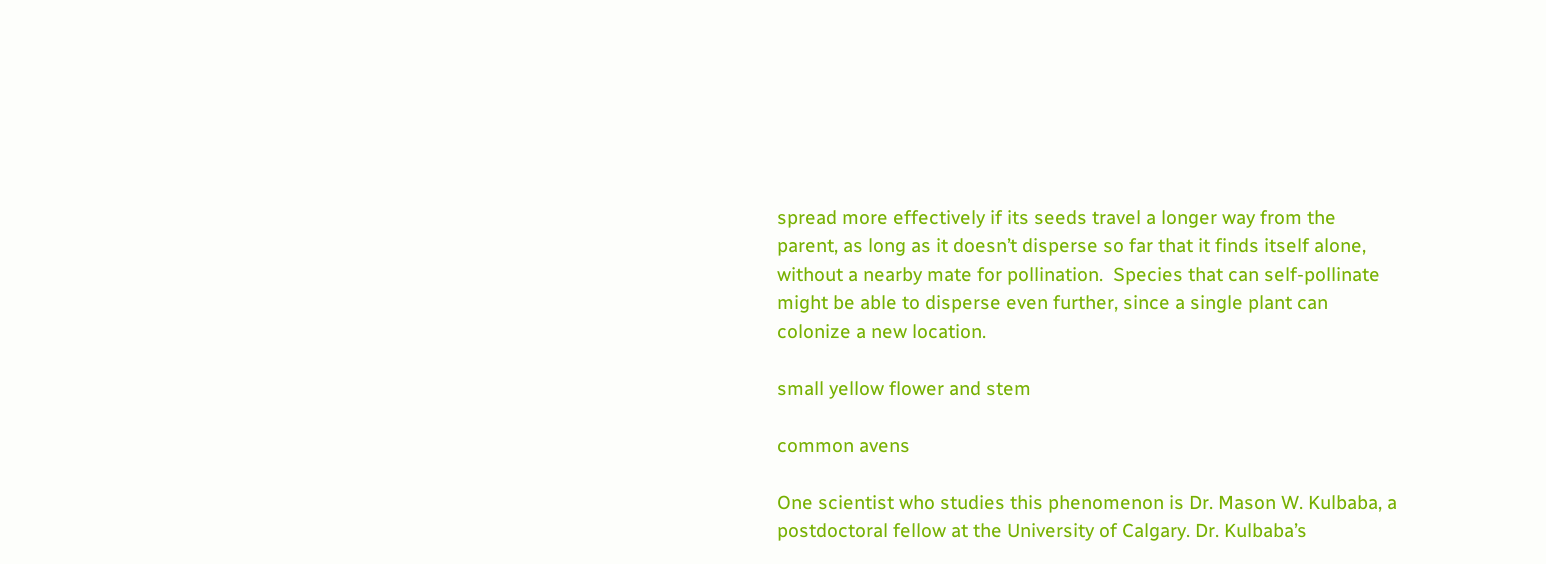spread more effectively if its seeds travel a longer way from the parent, as long as it doesn’t disperse so far that it finds itself alone, without a nearby mate for pollination.  Species that can self-pollinate might be able to disperse even further, since a single plant can colonize a new location.

small yellow flower and stem

common avens

One scientist who studies this phenomenon is Dr. Mason W. Kulbaba, a postdoctoral fellow at the University of Calgary. Dr. Kulbaba’s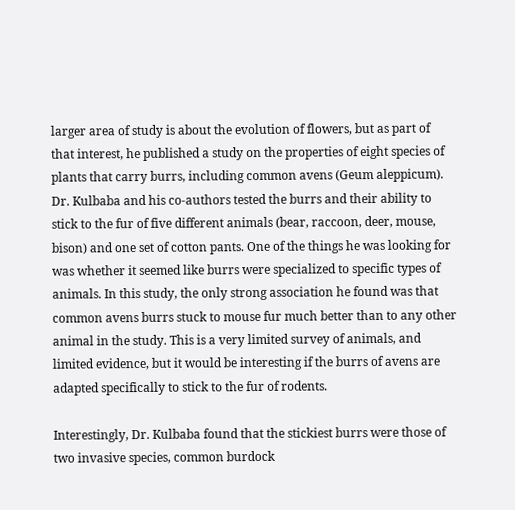larger area of study is about the evolution of flowers, but as part of that interest, he published a study on the properties of eight species of plants that carry burrs, including common avens (Geum aleppicum). Dr. Kulbaba and his co-authors tested the burrs and their ability to stick to the fur of five different animals (bear, raccoon, deer, mouse, bison) and one set of cotton pants. One of the things he was looking for was whether it seemed like burrs were specialized to specific types of animals. In this study, the only strong association he found was that common avens burrs stuck to mouse fur much better than to any other animal in the study. This is a very limited survey of animals, and limited evidence, but it would be interesting if the burrs of avens are adapted specifically to stick to the fur of rodents.

Interestingly, Dr. Kulbaba found that the stickiest burrs were those of two invasive species, common burdock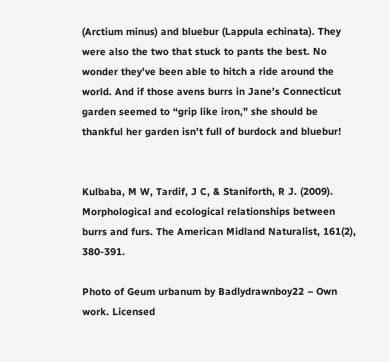(Arctium minus) and bluebur (Lappula echinata). They were also the two that stuck to pants the best. No wonder they’ve been able to hitch a ride around the world. And if those avens burrs in Jane’s Connecticut garden seemed to “grip like iron,” she should be thankful her garden isn’t full of burdock and bluebur!


Kulbaba, M W, Tardif, J C, & Staniforth, R J. (2009). Morphological and ecological relationships between burrs and furs. The American Midland Naturalist, 161(2), 380-391.

Photo of Geum urbanum by Badlydrawnboy22 – Own work. Licensed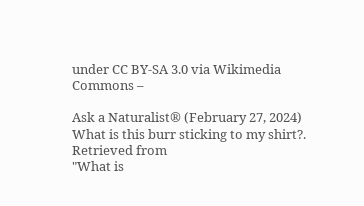under CC BY-SA 3.0 via Wikimedia Commons –

Ask a Naturalist® (February 27, 2024) What is this burr sticking to my shirt?. Retrieved from
"What is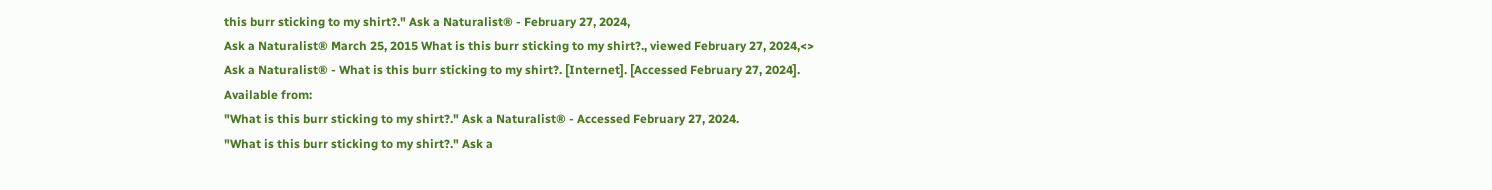this burr sticking to my shirt?." Ask a Naturalist® - February 27, 2024,
Ask a Naturalist® March 25, 2015 What is this burr sticking to my shirt?., viewed February 27, 2024,<>
Ask a Naturalist® - What is this burr sticking to my shirt?. [Internet]. [Accessed February 27, 2024]. Available from:
"What is this burr sticking to my shirt?." Ask a Naturalist® - Accessed February 27, 2024.
"What is this burr sticking to my shirt?." Ask a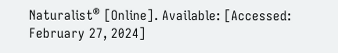Naturalist® [Online]. Available: [Accessed: February 27, 2024]